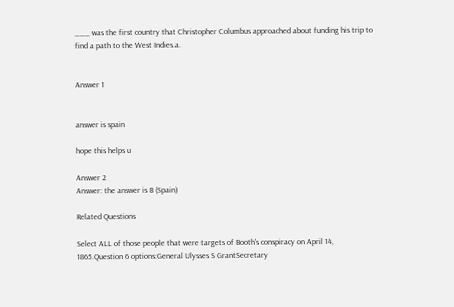___ was the first country that Christopher Columbus approached about funding his trip to find a path to the West Indies.a.


Answer 1


answer is spain

hope this helps u

Answer 2
Answer: the answer is B (Spain)

Related Questions

Select ALL of those people that were targets of Booth's conspiracy on April 14, 1865.Question 6 options:General Ulysses S GrantSecretary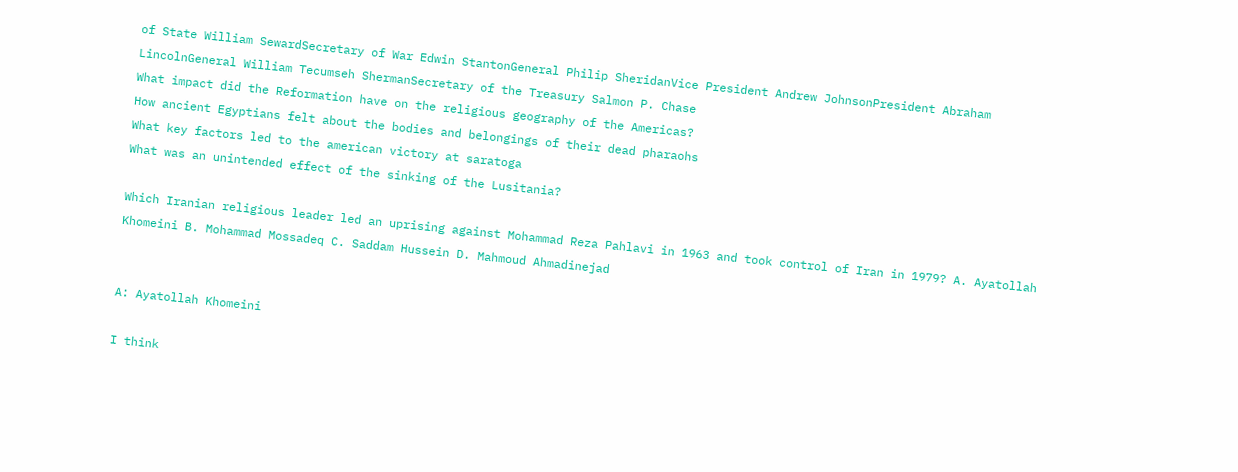of State William SewardSecretary of War Edwin StantonGeneral Philip SheridanVice President Andrew JohnsonPresident Abraham LincolnGeneral William Tecumseh ShermanSecretary of the Treasury Salmon P. Chase
What impact did the Reformation have on the religious geography of the Americas?
How ancient Egyptians felt about the bodies and belongings of their dead pharaohs
What key factors led to the american victory at saratoga
What was an unintended effect of the sinking of the Lusitania?

Which Iranian religious leader led an uprising against Mohammad Reza Pahlavi in 1963 and took control of Iran in 1979? A. Ayatollah Khomeini B. Mohammad Mossadeq C. Saddam Hussein D. Mahmoud Ahmadinejad


A: Ayatollah Khomeini

I think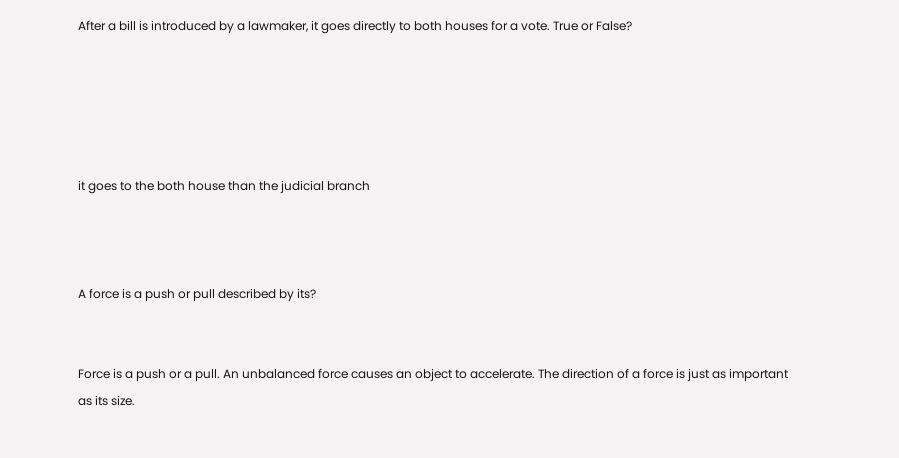After a bill is introduced by a lawmaker, it goes directly to both houses for a vote. True or False?





it goes to the both house than the judicial branch



A force is a push or pull described by its?


Force is a push or a pull. An unbalanced force causes an object to accelerate. The direction of a force is just as important as its size.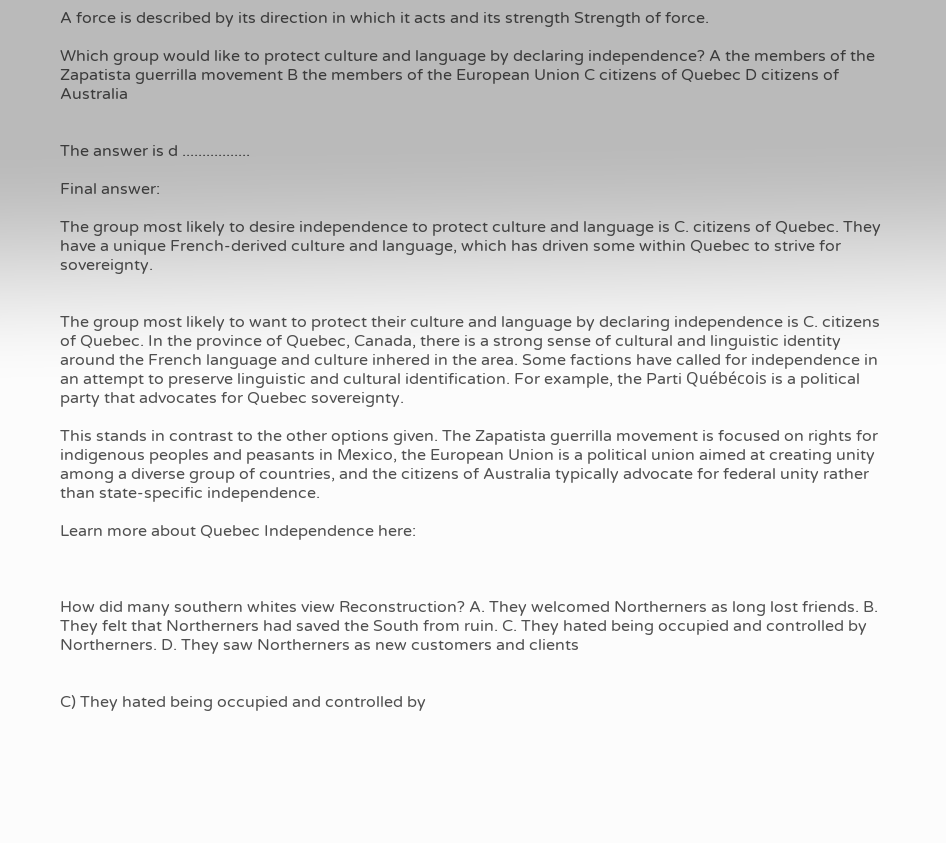A force is described by its direction in which it acts and its strength Strength of force.

Which group would like to protect culture and language by declaring independence? A the members of the Zapatista guerrilla movement B the members of the European Union C citizens of Quebec D citizens of Australia


The answer is d .................

Final answer:

The group most likely to desire independence to protect culture and language is C. citizens of Quebec. They have a unique French-derived culture and language, which has driven some within Quebec to strive for sovereignty.


The group most likely to want to protect their culture and language by declaring independence is C. citizens of Quebec. In the province of Quebec, Canada, there is a strong sense of cultural and linguistic identity around the French language and culture inhered in the area. Some factions have called for independence in an attempt to preserve linguistic and cultural identification. For example, the Parti Québécois is a political party that advocates for Quebec sovereignty.

This stands in contrast to the other options given. The Zapatista guerrilla movement is focused on rights for indigenous peoples and peasants in Mexico, the European Union is a political union aimed at creating unity among a diverse group of countries, and the citizens of Australia typically advocate for federal unity rather than state-specific independence.

Learn more about Quebec Independence here:



How did many southern whites view Reconstruction? A. They welcomed Northerners as long lost friends. B. They felt that Northerners had saved the South from ruin. C. They hated being occupied and controlled by Northerners. D. They saw Northerners as new customers and clients


C) They hated being occupied and controlled by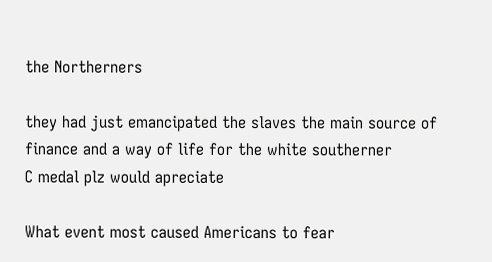the Northerners

they had just emancipated the slaves the main source of finance and a way of life for the white southerner
C medal plz would apreciate

What event most caused Americans to fear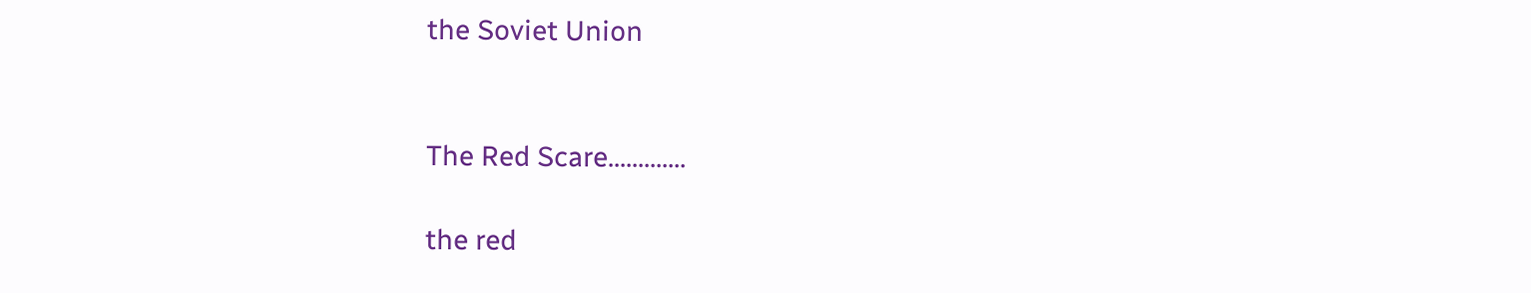the Soviet Union


The Red Scare.............

the red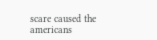scare caused the americans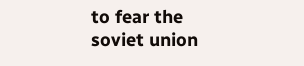to fear the soviet union